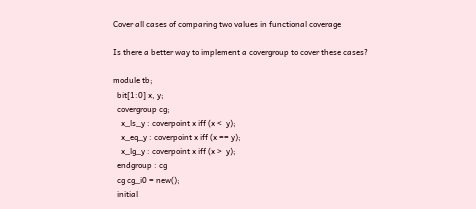Cover all cases of comparing two values in functional coverage

Is there a better way to implement a covergroup to cover these cases?

module tb;
  bit[1:0] x, y;
  covergroup cg;
    x_ls_y : coverpoint x iff (x <  y);
    x_eq_y : coverpoint x iff (x == y);
    x_lg_y : coverpoint x iff (x >  y);
  endgroup : cg
  cg cg_i0 = new();
  initial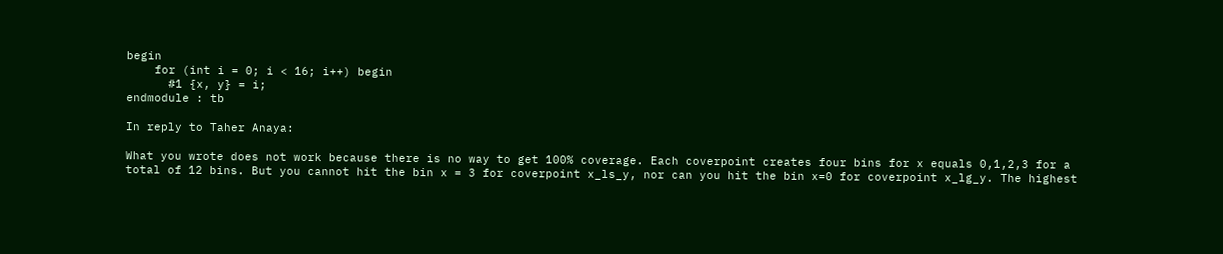begin
    for (int i = 0; i < 16; i++) begin
      #1 {x, y} = i;
endmodule : tb

In reply to Taher Anaya:

What you wrote does not work because there is no way to get 100% coverage. Each coverpoint creates four bins for x equals 0,1,2,3 for a total of 12 bins. But you cannot hit the bin x = 3 for coverpoint x_ls_y, nor can you hit the bin x=0 for coverpoint x_lg_y. The highest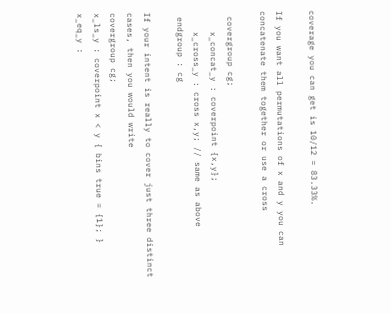coverage you can get is 10/12 = 83.33%.

If you want all permutations of x and y you can concatenate them together or use a cross

 covergroup cg;
    x_concat_y : coverpoint {x,y};
    x_cross_y : cross x,y; // same as above
 endgroup : cg

If your intent is really to cover just three distinct cases, then you would write
covergroup cg;
x_ls_y : coverpoint x < y { bins true = {1}; }
x_eq_y :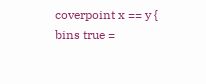coverpoint x == y { bins true =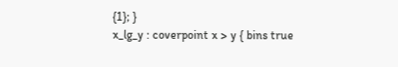{1}; }
x_lg_y : coverpoint x > y { bins true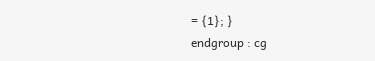= {1}; }
endgroup : cg